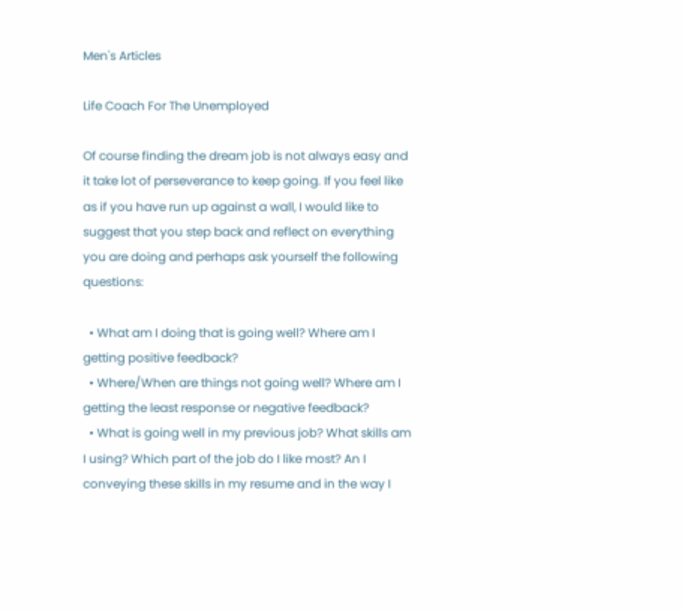Men's Articles

Life Coach For The Unemployed

Of course finding the dream job is not always easy and it take lot of perseverance to keep going. If you feel like as if you have run up against a wall, I would like to suggest that you step back and reflect on everything you are doing and perhaps ask yourself the following questions:

  • What am I doing that is going well? Where am I getting positive feedback?
  • Where/When are things not going well? Where am I getting the least response or negative feedback?
  • What is going well in my previous job? What skills am I using? Which part of the job do I like most? An I conveying these skills in my resume and in the way I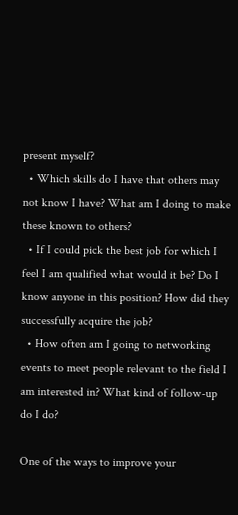present myself?
  • Which skills do I have that others may not know I have? What am I doing to make these known to others?
  • If I could pick the best job for which I feel I am qualified what would it be? Do I know anyone in this position? How did they successfully acquire the job?
  • How often am I going to networking events to meet people relevant to the field I am interested in? What kind of follow-up do I do?

One of the ways to improve your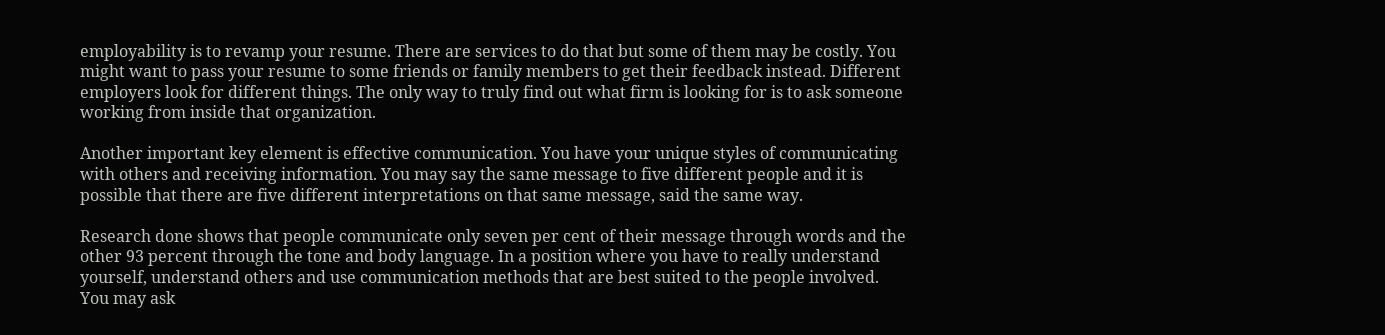employability is to revamp your resume. There are services to do that but some of them may be costly. You might want to pass your resume to some friends or family members to get their feedback instead. Different employers look for different things. The only way to truly find out what firm is looking for is to ask someone working from inside that organization.

Another important key element is effective communication. You have your unique styles of communicating with others and receiving information. You may say the same message to five different people and it is possible that there are five different interpretations on that same message, said the same way.

Research done shows that people communicate only seven per cent of their message through words and the other 93 percent through the tone and body language. In a position where you have to really understand yourself, understand others and use communication methods that are best suited to the people involved. You may ask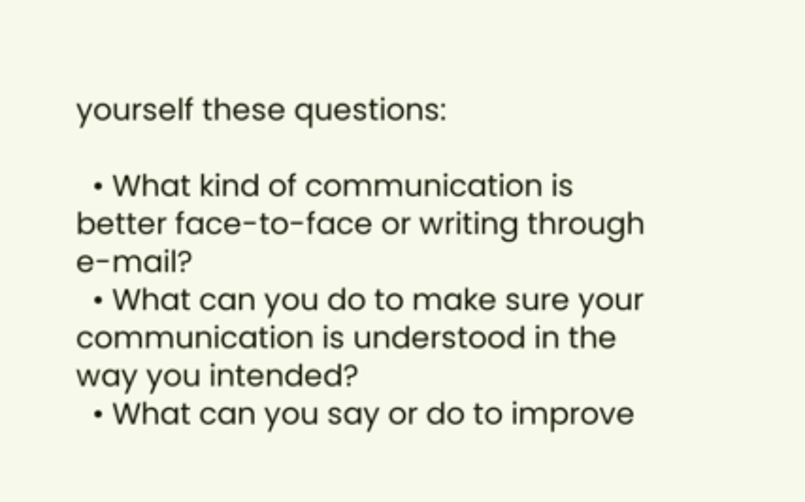yourself these questions:

  • What kind of communication is better face-to-face or writing through e-mail?
  • What can you do to make sure your communication is understood in the way you intended?
  • What can you say or do to improve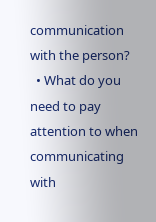communication with the person?
  • What do you need to pay attention to when communicating with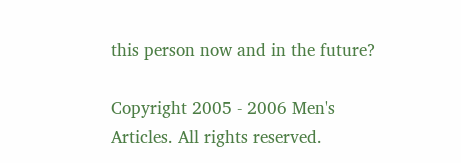this person now and in the future?

Copyright 2005 - 2006 Men's Articles. All rights reserved.